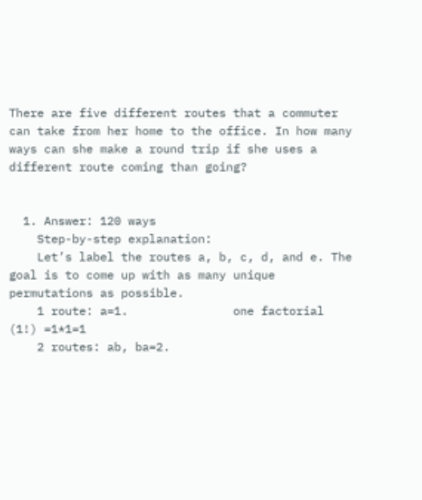There are five different routes that a commuter can take from her home to the office. In how many ways can she make a round trip if she uses a different route coming than going?


  1. Answer: 120 ways
    Step-by-step explanation:
    Let’s label the routes a, b, c, d, and e. The goal is to come up with as many unique permutations as possible.
    1 route: a=1.               one factorial (1!) =1*1=1
    2 routes: ab, ba=2.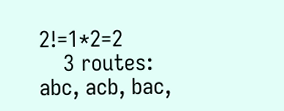2!=1*2=2
    3 routes: abc, acb, bac,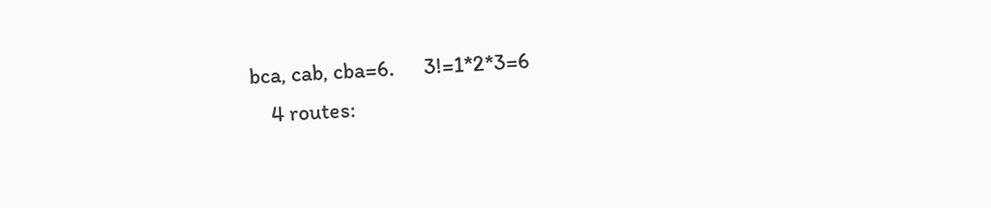bca, cab, cba=6.      3!=1*2*3=6
    4 routes: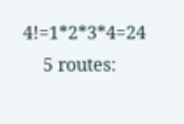4!=1*2*3*4=24
    5 routes: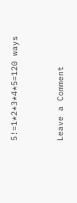5!=1*2*3*4*5=120 ways


Leave a Comment